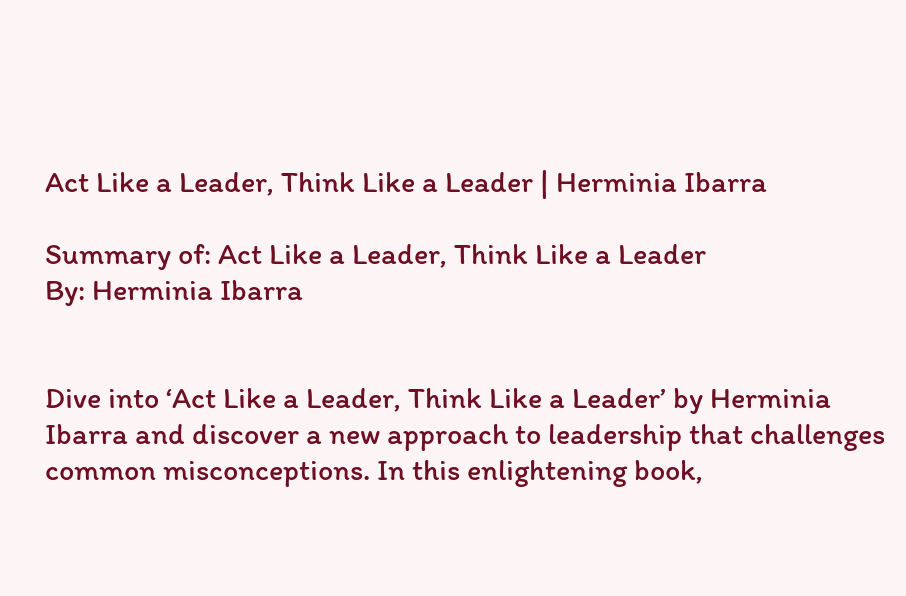Act Like a Leader, Think Like a Leader | Herminia Ibarra

Summary of: Act Like a Leader, Think Like a Leader
By: Herminia Ibarra


Dive into ‘Act Like a Leader, Think Like a Leader’ by Herminia Ibarra and discover a new approach to leadership that challenges common misconceptions. In this enlightening book,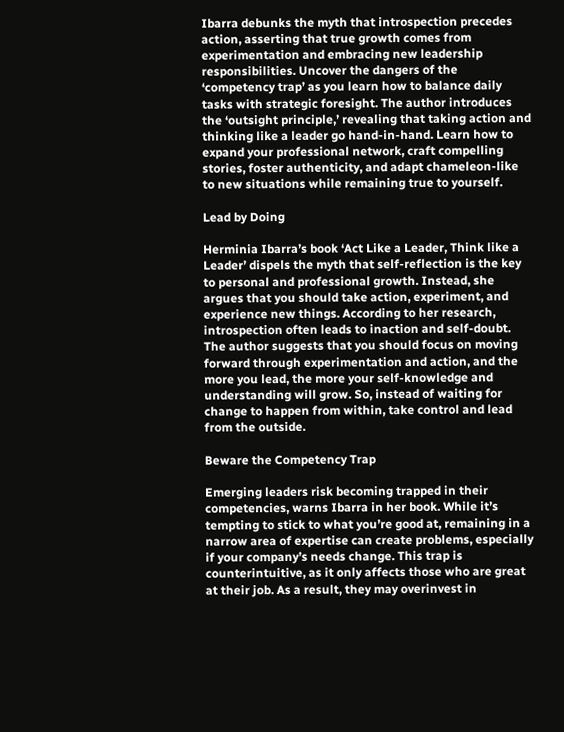Ibarra debunks the myth that introspection precedes action, asserting that true growth comes from experimentation and embracing new leadership responsibilities. Uncover the dangers of the ‘competency trap’ as you learn how to balance daily tasks with strategic foresight. The author introduces the ‘outsight principle,’ revealing that taking action and thinking like a leader go hand-in-hand. Learn how to expand your professional network, craft compelling stories, foster authenticity, and adapt chameleon-like to new situations while remaining true to yourself.

Lead by Doing

Herminia Ibarra’s book ‘Act Like a Leader, Think like a Leader’ dispels the myth that self-reflection is the key to personal and professional growth. Instead, she argues that you should take action, experiment, and experience new things. According to her research, introspection often leads to inaction and self-doubt. The author suggests that you should focus on moving forward through experimentation and action, and the more you lead, the more your self-knowledge and understanding will grow. So, instead of waiting for change to happen from within, take control and lead from the outside.

Beware the Competency Trap

Emerging leaders risk becoming trapped in their competencies, warns Ibarra in her book. While it’s tempting to stick to what you’re good at, remaining in a narrow area of expertise can create problems, especially if your company’s needs change. This trap is counterintuitive, as it only affects those who are great at their job. As a result, they may overinvest in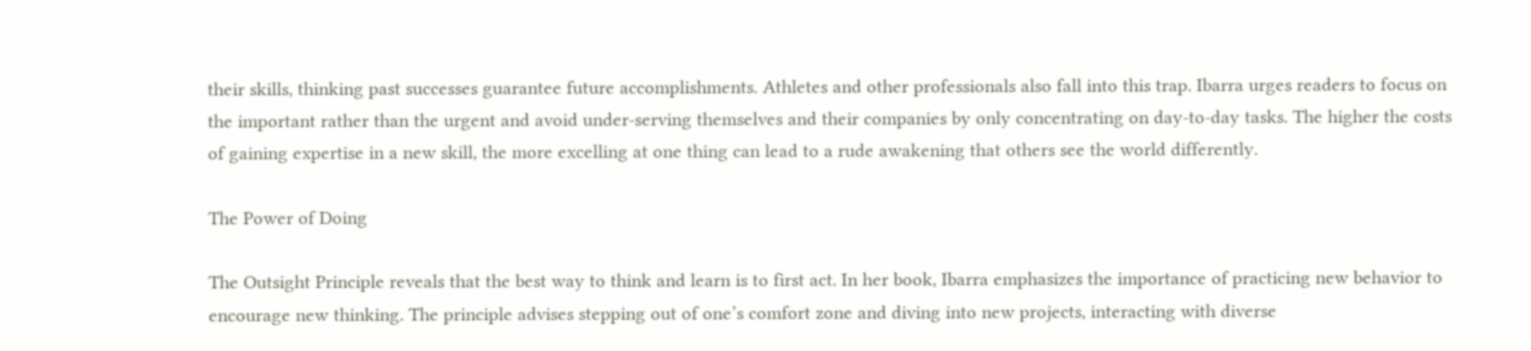their skills, thinking past successes guarantee future accomplishments. Athletes and other professionals also fall into this trap. Ibarra urges readers to focus on the important rather than the urgent and avoid under-serving themselves and their companies by only concentrating on day-to-day tasks. The higher the costs of gaining expertise in a new skill, the more excelling at one thing can lead to a rude awakening that others see the world differently.

The Power of Doing

The Outsight Principle reveals that the best way to think and learn is to first act. In her book, Ibarra emphasizes the importance of practicing new behavior to encourage new thinking. The principle advises stepping out of one’s comfort zone and diving into new projects, interacting with diverse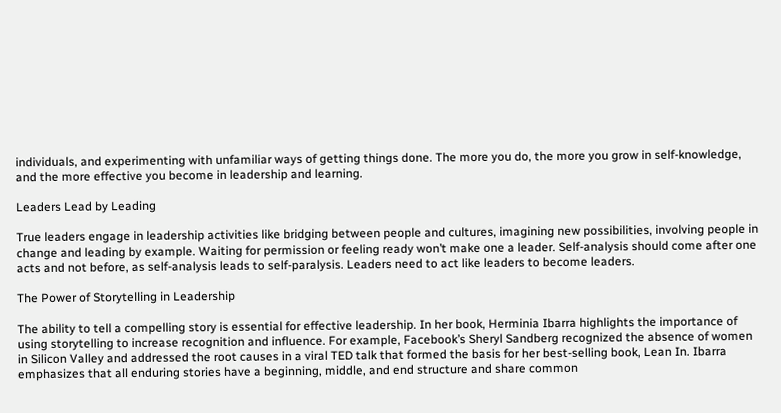individuals, and experimenting with unfamiliar ways of getting things done. The more you do, the more you grow in self-knowledge, and the more effective you become in leadership and learning.

Leaders Lead by Leading

True leaders engage in leadership activities like bridging between people and cultures, imagining new possibilities, involving people in change and leading by example. Waiting for permission or feeling ready won’t make one a leader. Self-analysis should come after one acts and not before, as self-analysis leads to self-paralysis. Leaders need to act like leaders to become leaders.

The Power of Storytelling in Leadership

The ability to tell a compelling story is essential for effective leadership. In her book, Herminia Ibarra highlights the importance of using storytelling to increase recognition and influence. For example, Facebook’s Sheryl Sandberg recognized the absence of women in Silicon Valley and addressed the root causes in a viral TED talk that formed the basis for her best-selling book, Lean In. Ibarra emphasizes that all enduring stories have a beginning, middle, and end structure and share common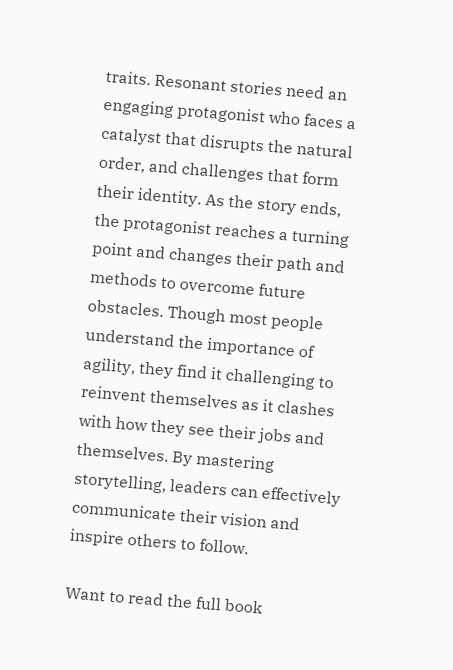traits. Resonant stories need an engaging protagonist who faces a catalyst that disrupts the natural order, and challenges that form their identity. As the story ends, the protagonist reaches a turning point and changes their path and methods to overcome future obstacles. Though most people understand the importance of agility, they find it challenging to reinvent themselves as it clashes with how they see their jobs and themselves. By mastering storytelling, leaders can effectively communicate their vision and inspire others to follow.

Want to read the full book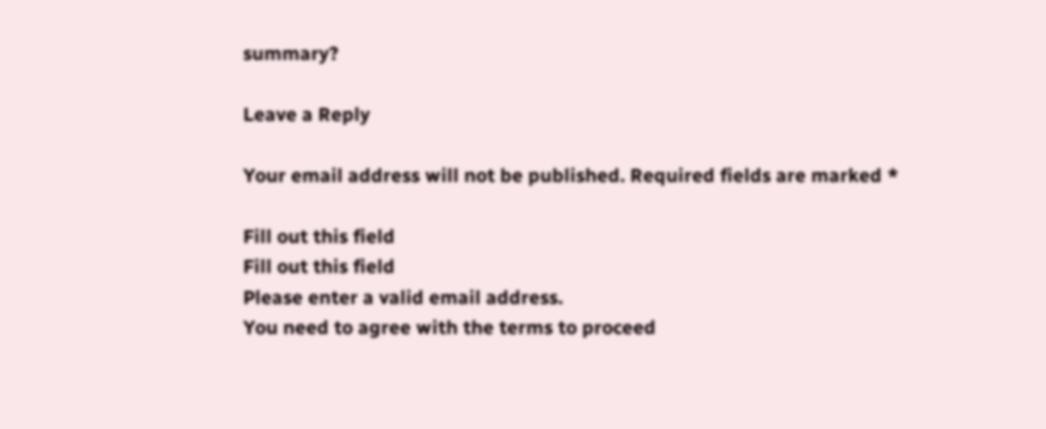summary?

Leave a Reply

Your email address will not be published. Required fields are marked *

Fill out this field
Fill out this field
Please enter a valid email address.
You need to agree with the terms to proceed